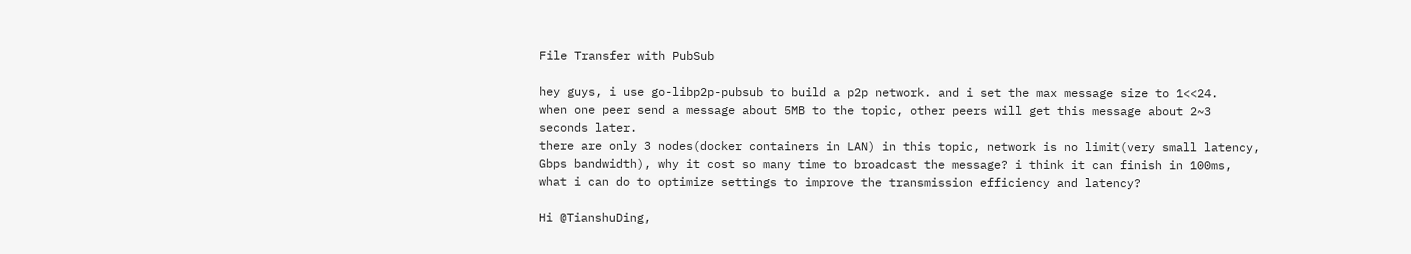File Transfer with PubSub

hey guys, i use go-libp2p-pubsub to build a p2p network. and i set the max message size to 1<<24.
when one peer send a message about 5MB to the topic, other peers will get this message about 2~3
seconds later.
there are only 3 nodes(docker containers in LAN) in this topic, network is no limit(very small latency,
Gbps bandwidth), why it cost so many time to broadcast the message? i think it can finish in 100ms,
what i can do to optimize settings to improve the transmission efficiency and latency?

Hi @TianshuDing,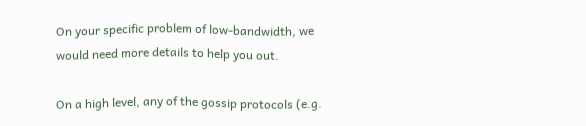On your specific problem of low-bandwidth, we would need more details to help you out.

On a high level, any of the gossip protocols (e.g.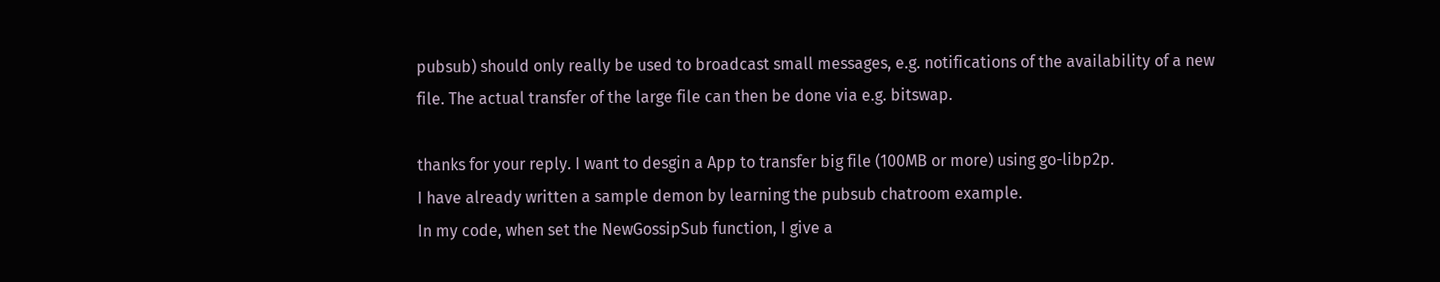pubsub) should only really be used to broadcast small messages, e.g. notifications of the availability of a new file. The actual transfer of the large file can then be done via e.g. bitswap.

thanks for your reply. I want to desgin a App to transfer big file (100MB or more) using go-libp2p.
I have already written a sample demon by learning the pubsub chatroom example.
In my code, when set the NewGossipSub function, I give a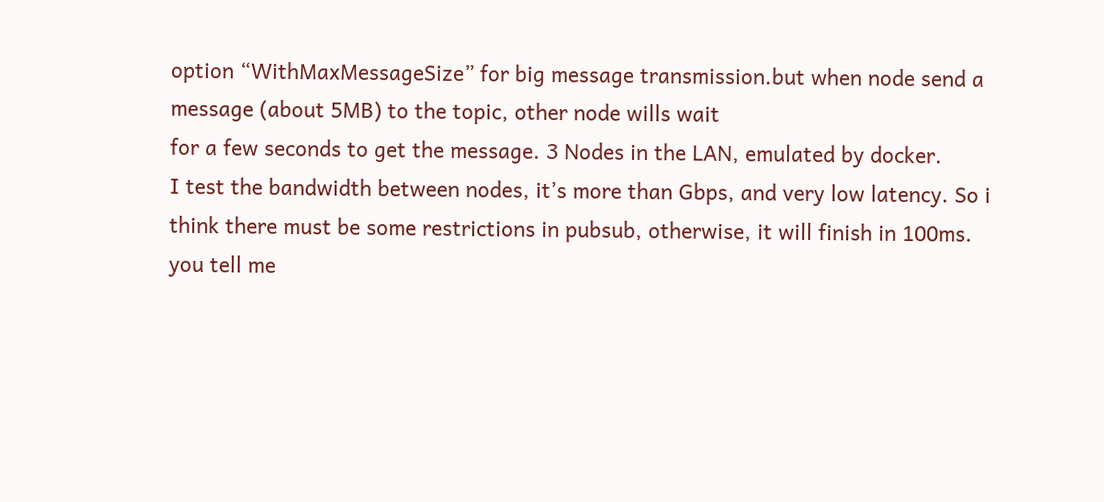option “WithMaxMessageSize” for big message transmission.but when node send a message (about 5MB) to the topic, other node wills wait
for a few seconds to get the message. 3 Nodes in the LAN, emulated by docker.
I test the bandwidth between nodes, it’s more than Gbps, and very low latency. So i think there must be some restrictions in pubsub, otherwise, it will finish in 100ms.
you tell me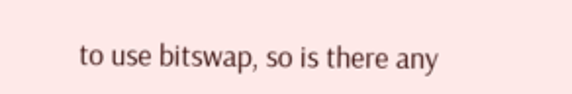to use bitswap, so is there any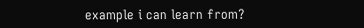example i can learn from?